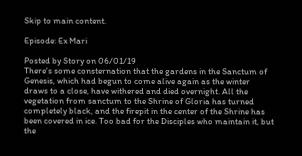Skip to main content.

Episode: Ex Mari

Posted by Story on 06/01/19
There's some consternation that the gardens in the Sanctum of Genesis, which had begun to come alive again as the winter draws to a close, have withered and died overnight. All the vegetation from sanctum to the Shrine of Gloria has turned completely black, and the firepit in the center of the Shrine has been covered in ice. Too bad for the Disciples who maintain it, but the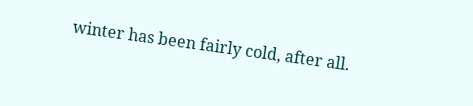winter has been fairly cold, after all.